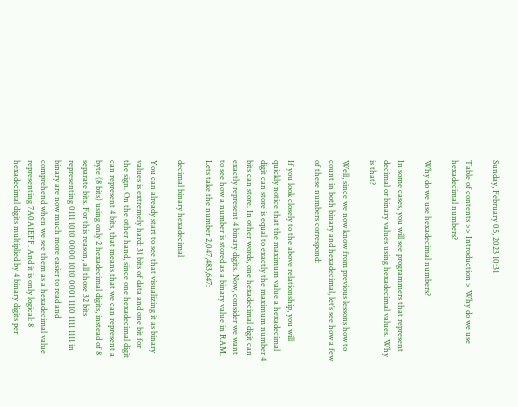Sunday, February 05, 2023 10:31

Table of contents >> Introduction > Why do we use hexadecimal numbers?

Why do we use hexadecimal numbers?

In some cases, you will see programmers that represent decimal or binary values using hexadecimal values. Why is that?

Well, since we now know from previous lessons how to count in both binary and hexadecimal, let’s see how a few of these numbers correspond:

If you look closely to the above relationship, you will quickly notice that the maximum value a hexadecimal digit can store is equal to exactly the maximum number 4 bits can store. In other words, one hexadecimal digit can exactly represent 4 binary digits. Now, consider we want to see how a number is stored as a binary value in RAM. Lets take the number 2,047,483,647:

decimal binary hexadecimal

You can already start to see that visualizing it as binary values is extremely hard: 31 bits of data and one bit for the sign. On the other hand, since one hexadecimal digit can represent 4 bits, that means that we can represent a byte (8 bits) using only 2 hexadecimal digits, instead of 8 separate bits. For this reason, all those 32 bits representing 0111 1010 0000 1010 0001 1110 1111 1111 in binary are now much more easier to read and comprehend when we see them as a hexadecimal value representing 7A0A1EFF. And it is only logical: 8 hexadecimal digits multiplied by 4 binary digits per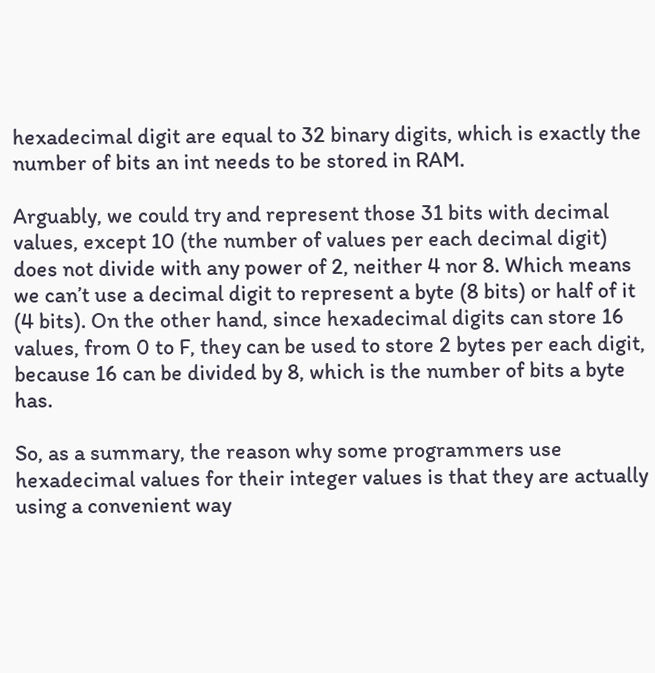hexadecimal digit are equal to 32 binary digits, which is exactly the number of bits an int needs to be stored in RAM.

Arguably, we could try and represent those 31 bits with decimal values, except 10 (the number of values per each decimal digit) does not divide with any power of 2, neither 4 nor 8. Which means we can’t use a decimal digit to represent a byte (8 bits) or half of it (4 bits). On the other hand, since hexadecimal digits can store 16 values, from 0 to F, they can be used to store 2 bytes per each digit, because 16 can be divided by 8, which is the number of bits a byte has.

So, as a summary, the reason why some programmers use hexadecimal values for their integer values is that they are actually using a convenient way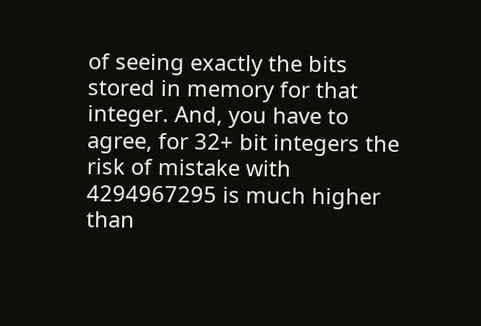of seeing exactly the bits stored in memory for that integer. And, you have to agree, for 32+ bit integers the risk of mistake with 4294967295 is much higher than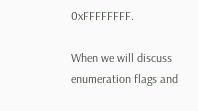0xFFFFFFFF.

When we will discuss enumeration flags and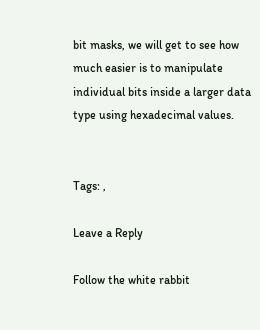bit masks, we will get to see how much easier is to manipulate individual bits inside a larger data type using hexadecimal values.


Tags: ,

Leave a Reply

Follow the white rabbit